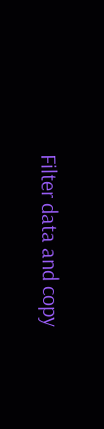Filter data and copy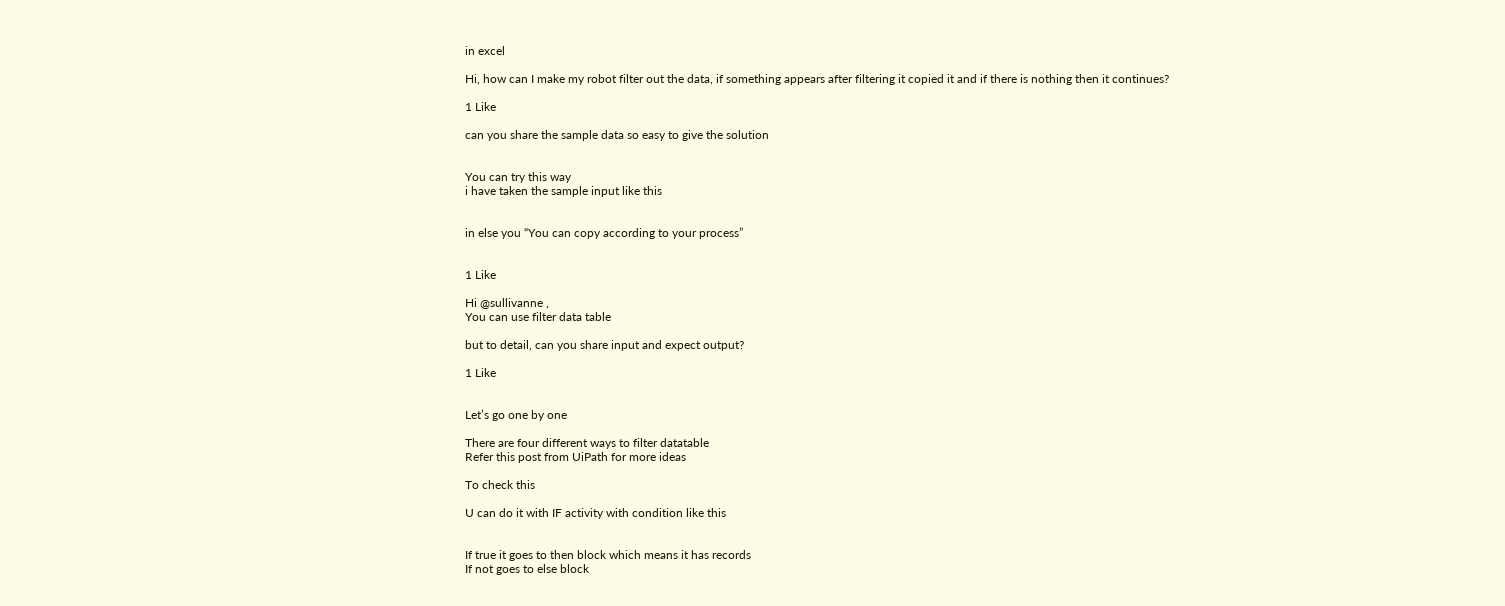in excel

Hi, how can I make my robot filter out the data, if something appears after filtering it copied it and if there is nothing then it continues?

1 Like

can you share the sample data so easy to give the solution


You can try this way
i have taken the sample input like this


in else you “You can copy according to your process”


1 Like

Hi @sullivanne ,
You can use filter data table

but to detail, can you share input and expect output?

1 Like


Let’s go one by one

There are four different ways to filter datatable
Refer this post from UiPath for more ideas

To check this

U can do it with IF activity with condition like this


If true it goes to then block which means it has records
If not goes to else block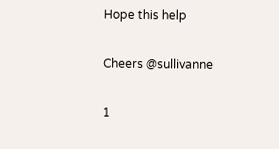Hope this help

Cheers @sullivanne

1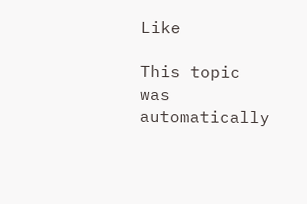Like

This topic was automatically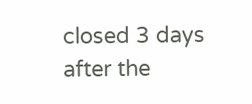closed 3 days after the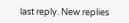last reply. New replies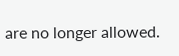are no longer allowed.